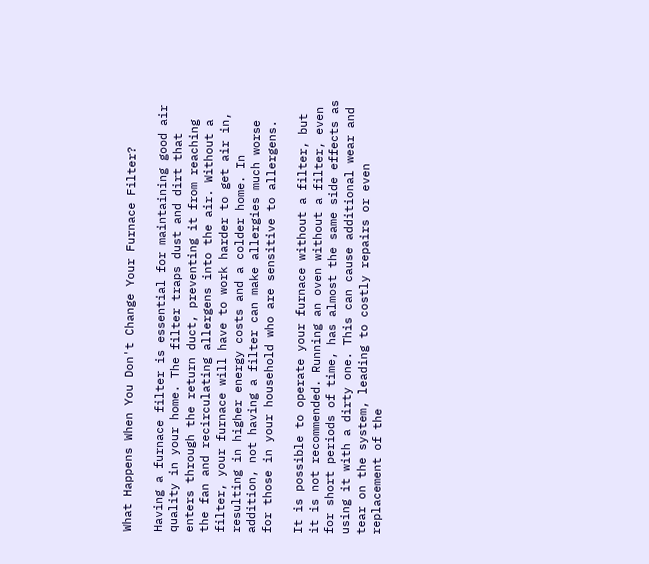What Happens When You Don't Change Your Furnace Filter?

Having a furnace filter is essential for maintaining good air quality in your home. The filter traps dust and dirt that enters through the return duct, preventing it from reaching the fan and recirculating allergens into the air. Without a filter, your furnace will have to work harder to get air in, resulting in higher energy costs and a colder home. In addition, not having a filter can make allergies much worse for those in your household who are sensitive to allergens.

It is possible to operate your furnace without a filter, but it is not recommended. Running an oven without a filter, even for short periods of time, has almost the same side effects as using it with a dirty one. This can cause additional wear and tear on the system, leading to costly repairs or even replacement of the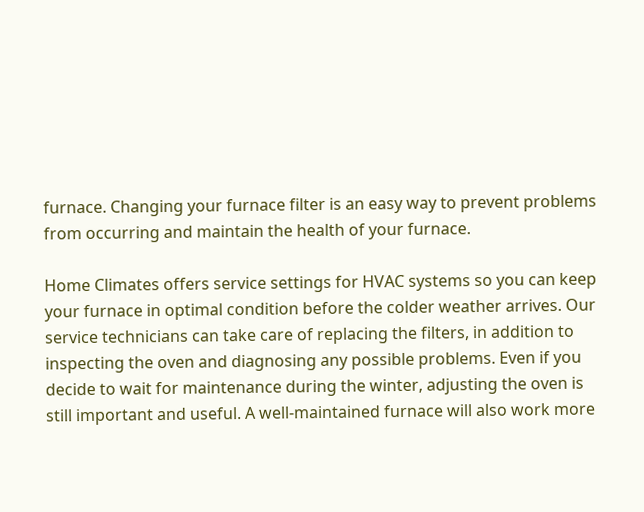furnace. Changing your furnace filter is an easy way to prevent problems from occurring and maintain the health of your furnace.

Home Climates offers service settings for HVAC systems so you can keep your furnace in optimal condition before the colder weather arrives. Our service technicians can take care of replacing the filters, in addition to inspecting the oven and diagnosing any possible problems. Even if you decide to wait for maintenance during the winter, adjusting the oven is still important and useful. A well-maintained furnace will also work more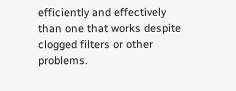efficiently and effectively than one that works despite clogged filters or other problems.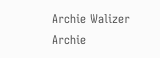Archie Walizer
Archie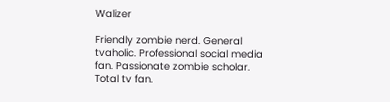Walizer

Friendly zombie nerd. General tvaholic. Professional social media fan. Passionate zombie scholar. Total tv fan.